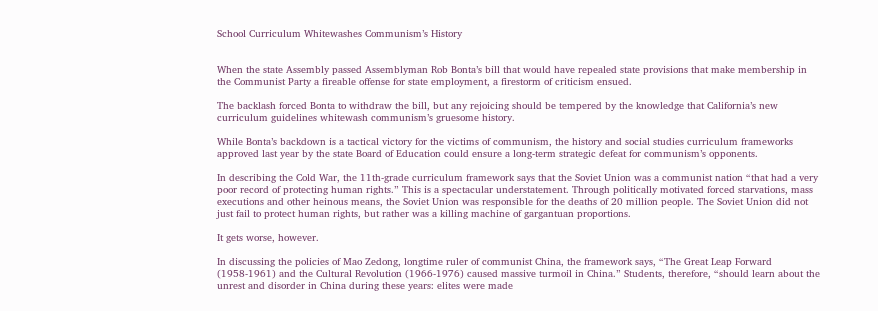School Curriculum Whitewashes Communism’s History


When the state Assembly passed Assemblyman Rob Bonta’s bill that would have repealed state provisions that make membership in the Communist Party a fireable offense for state employment, a firestorm of criticism ensued.

The backlash forced Bonta to withdraw the bill, but any rejoicing should be tempered by the knowledge that California’s new curriculum guidelines whitewash communism’s gruesome history.

While Bonta’s backdown is a tactical victory for the victims of communism, the history and social studies curriculum frameworks approved last year by the state Board of Education could ensure a long-term strategic defeat for communism’s opponents.

In describing the Cold War, the 11th-grade curriculum framework says that the Soviet Union was a communist nation “that had a very poor record of protecting human rights.” This is a spectacular understatement. Through politically motivated forced starvations, mass executions and other heinous means, the Soviet Union was responsible for the deaths of 20 million people. The Soviet Union did not just fail to protect human rights, but rather was a killing machine of gargantuan proportions.

It gets worse, however.

In discussing the policies of Mao Zedong, longtime ruler of communist China, the framework says, “The Great Leap Forward (1958-1961) and the Cultural Revolution (1966-1976) caused massive turmoil in China.” Students, therefore, “should learn about the unrest and disorder in China during these years: elites were made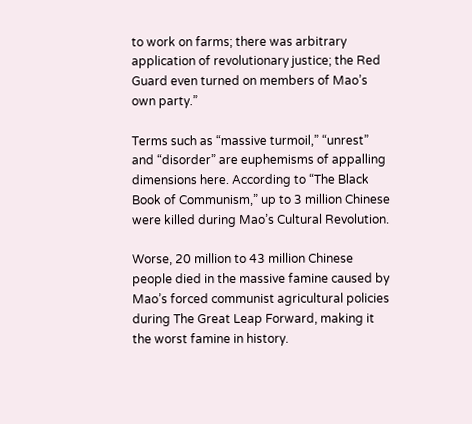to work on farms; there was arbitrary application of revolutionary justice; the Red Guard even turned on members of Mao’s own party.”

Terms such as “massive turmoil,” “unrest” and “disorder” are euphemisms of appalling dimensions here. According to “The Black Book of Communism,” up to 3 million Chinese were killed during Mao’s Cultural Revolution.

Worse, 20 million to 43 million Chinese people died in the massive famine caused by Mao’s forced communist agricultural policies during The Great Leap Forward, making it the worst famine in history.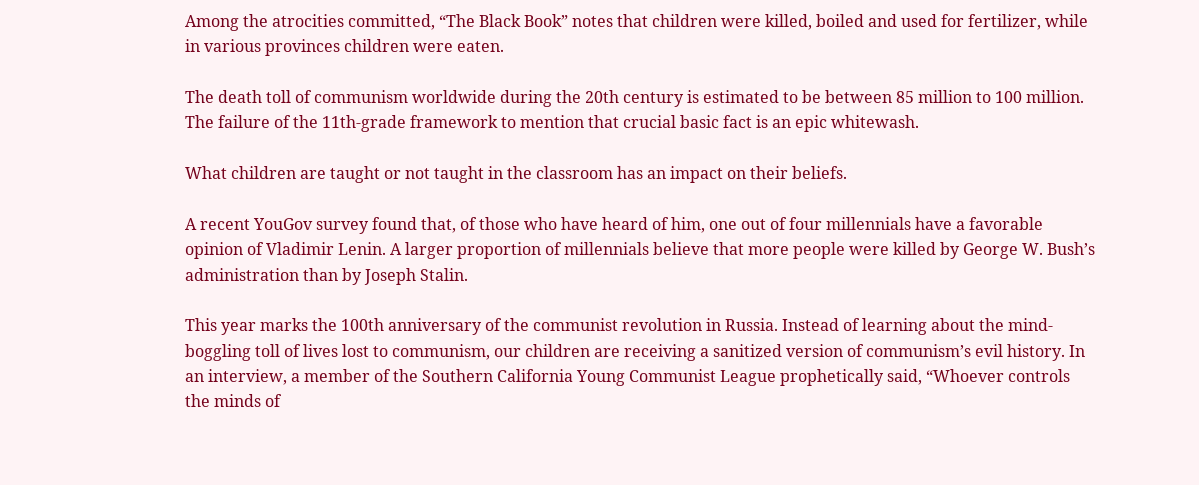Among the atrocities committed, “The Black Book” notes that children were killed, boiled and used for fertilizer, while in various provinces children were eaten.

The death toll of communism worldwide during the 20th century is estimated to be between 85 million to 100 million. The failure of the 11th-grade framework to mention that crucial basic fact is an epic whitewash.

What children are taught or not taught in the classroom has an impact on their beliefs.

A recent YouGov survey found that, of those who have heard of him, one out of four millennials have a favorable opinion of Vladimir Lenin. A larger proportion of millennials believe that more people were killed by George W. Bush’s administration than by Joseph Stalin.

This year marks the 100th anniversary of the communist revolution in Russia. Instead of learning about the mind-boggling toll of lives lost to communism, our children are receiving a sanitized version of communism’s evil history. In an interview, a member of the Southern California Young Communist League prophetically said, “Whoever controls the minds of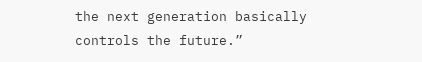the next generation basically controls the future.”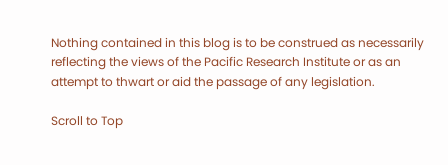Nothing contained in this blog is to be construed as necessarily reflecting the views of the Pacific Research Institute or as an attempt to thwart or aid the passage of any legislation.

Scroll to Top